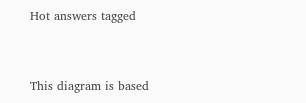Hot answers tagged


This diagram is based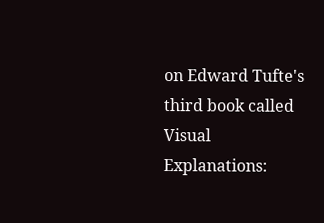on Edward Tufte's third book called Visual Explanations: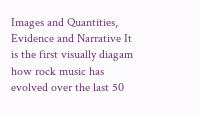Images and Quantities, Evidence and Narrative It is the first visually diagam how rock music has evolved over the last 50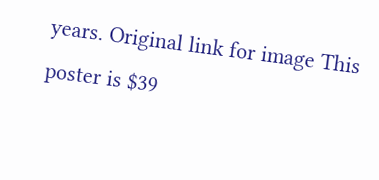years. Original link for image This poster is $39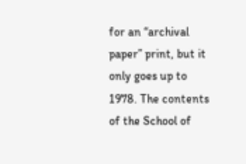for an “archival paper” print, but it only goes up to 1978. The contents of the School of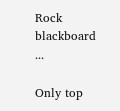Rock blackboard ...

Only top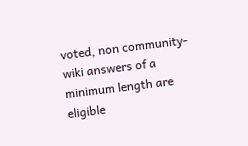voted, non community-wiki answers of a minimum length are eligible